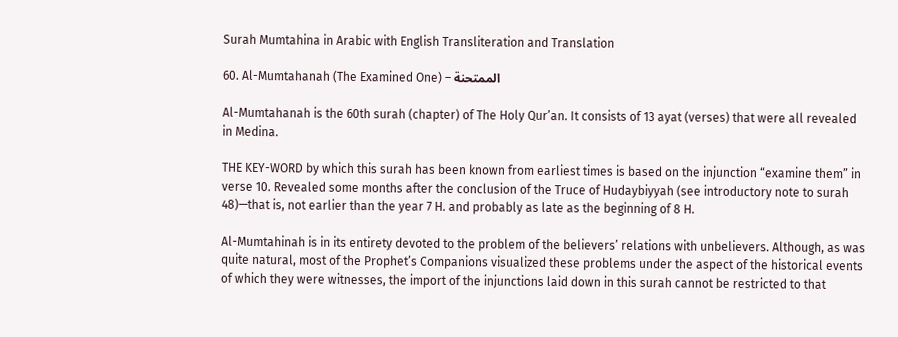Surah Mumtahina in Arabic with English Transliteration and Translation

60. Al-Mumtahanah (The Examined One) – الممتحنة

Al-Mumtahanah is the 60th surah (chapter) of The Holy Qur’an. It consists of 13 ayat (verses) that were all revealed in Medina.

THE KEY-WORD by which this surah has been known from earliest times is based on the injunction “examine them” in verse 10. Revealed some months after the conclusion of the Truce of Hudaybiyyah (see introductory note to surah 48)—that is, not earlier than the year 7 H. and probably as late as the beginning of 8 H.

Al-Mumtahinah is in its entirety devoted to the problem of the believers’ relations with unbelievers. Although, as was quite natural, most of the Prophet’s Companions visualized these problems under the aspect of the historical events of which they were witnesses, the import of the injunctions laid down in this surah cannot be restricted to that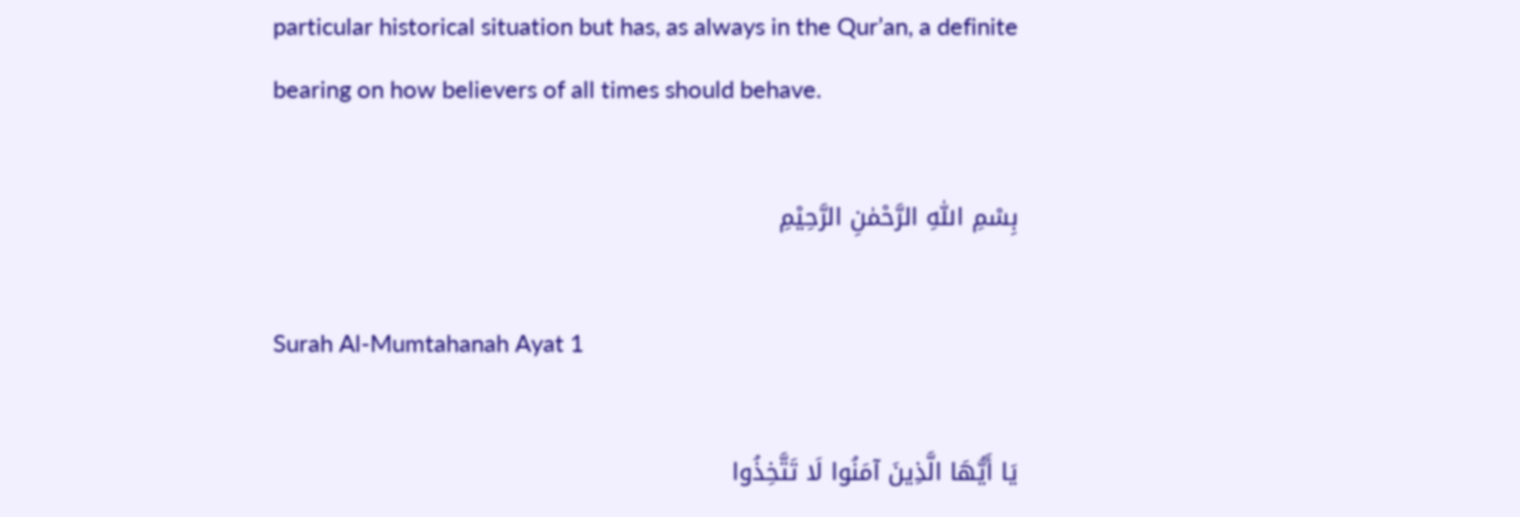particular historical situation but has, as always in the Qur’an, a definite bearing on how believers of all times should behave.

بِسْمِ اللّٰهِ الرَّحْمٰنِ الرَّحِيْمِ

Surah Al-Mumtahanah Ayat 1

يَا أَيُّهَا الَّذِينَ آمَنُوا لَا تَتَّخِذُوا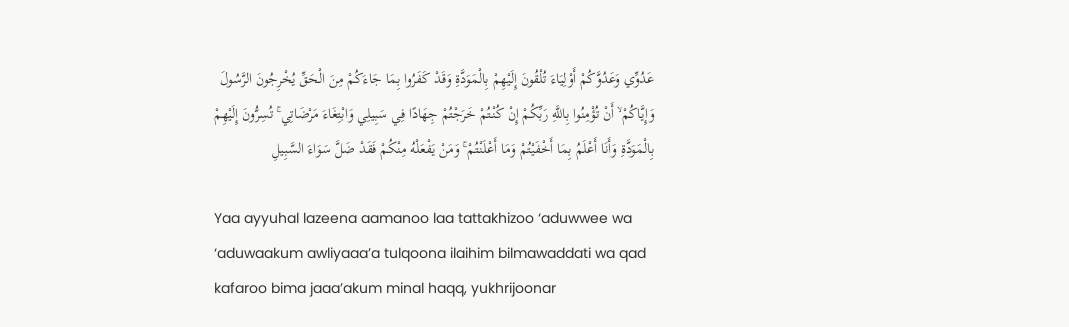عَدُوِّي وَعَدُوَّكُمْ أَوْلِيَاءَ تُلْقُونَ إِلَيْهِمْ بِالْمَوَدَّةِ وَقَدْ كَفَرُوا بِمَا جَاءَكُمْ مِنَ الْحَقِّ يُخْرِجُونَ الرَّسُولَ وَإِيَّاكُمْ ۙ أَنْ تُؤْمِنُوا بِاللَّهِ رَبِّكُمْ إِنْ كُنْتُمْ خَرَجْتُمْ جِهَادًا فِي سَبِيلِي وَابْتِغَاءَ مَرْضَاتِي ۚ تُسِرُّونَ إِلَيْهِمْ بِالْمَوَدَّةِ وَأَنَا أَعْلَمُ بِمَا أَخْفَيْتُمْ وَمَا أَعْلَنْتُمْ ۚ وَمَنْ يَفْعَلْهُ مِنْكُمْ فَقَدْ ضَلَّ سَوَاءَ السَّبِيلِ

Yaa ayyuhal lazeena aamanoo laa tattakhizoo ‘aduwwee wa ‘aduwaakum awliyaaa’a tulqoona ilaihim bilmawaddati wa qad kafaroo bima jaaa’akum minal haqq, yukhrijoonar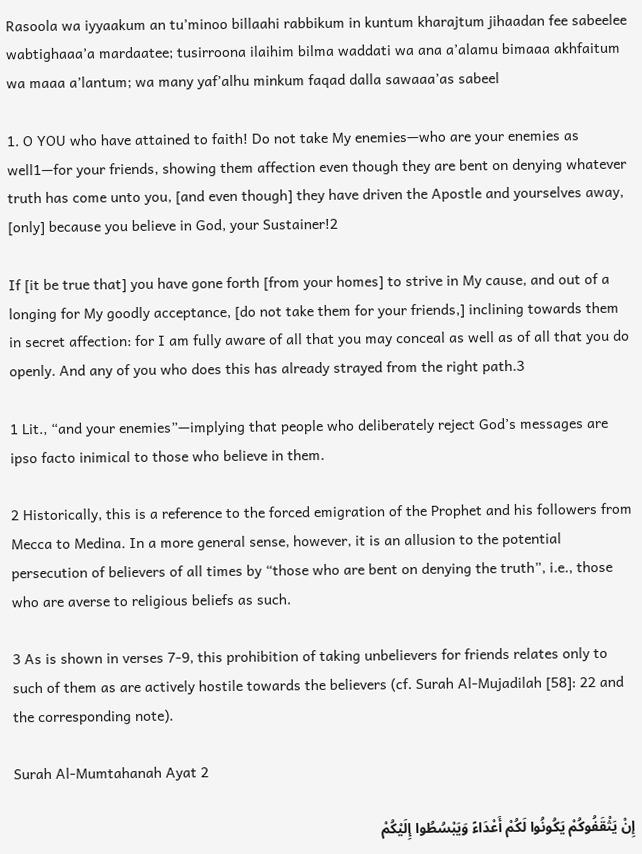Rasoola wa iyyaakum an tu’minoo billaahi rabbikum in kuntum kharajtum jihaadan fee sabeelee wabtighaaa’a mardaatee; tusirroona ilaihim bilma waddati wa ana a’alamu bimaaa akhfaitum wa maaa a’lantum; wa many yaf’alhu minkum faqad dalla sawaaa’as sabeel

1. O YOU who have attained to faith! Do not take My enemies—who are your enemies as well1—for your friends, showing them affection even though they are bent on denying whatever truth has come unto you, [and even though] they have driven the Apostle and yourselves away, [only] because you believe in God, your Sustainer!2

If [it be true that] you have gone forth [from your homes] to strive in My cause, and out of a longing for My goodly acceptance, [do not take them for your friends,] inclining towards them in secret affection: for I am fully aware of all that you may conceal as well as of all that you do openly. And any of you who does this has already strayed from the right path.3

1 Lit., “and your enemies”—implying that people who deliberately reject God’s messages are ipso facto inimical to those who believe in them.

2 Historically, this is a reference to the forced emigration of the Prophet and his followers from Mecca to Medina. In a more general sense, however, it is an allusion to the potential persecution of believers of all times by “those who are bent on denying the truth”, i.e., those who are averse to religious beliefs as such.

3 As is shown in verses 7-9, this prohibition of taking unbelievers for friends relates only to such of them as are actively hostile towards the believers (cf. Surah Al-Mujadilah [58]: 22 and the corresponding note).

Surah Al-Mumtahanah Ayat 2

إِنْ يَثْقَفُوكُمْ يَكُونُوا لَكُمْ أَعْدَاءً وَيَبْسُطُوا إِلَيْكُمْ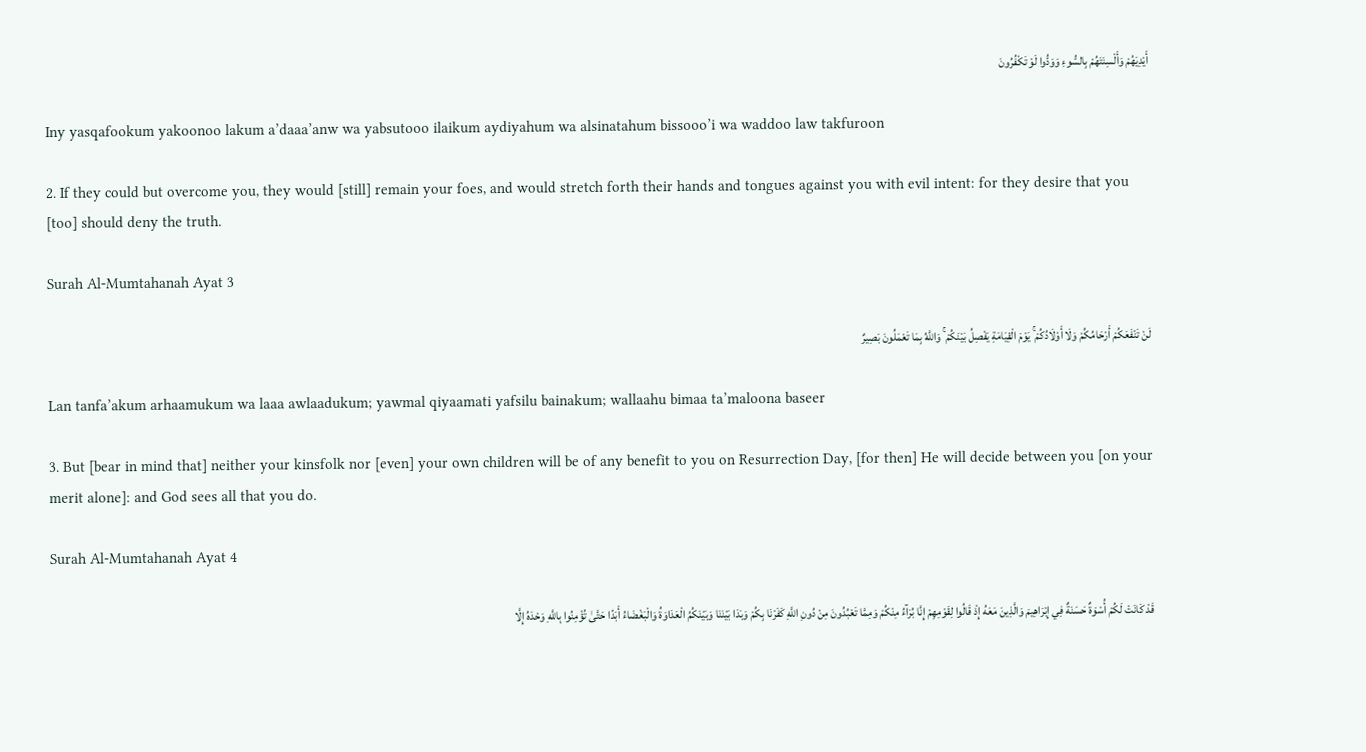أَيْدِيَهُمْ وَأَلْسِنَتَهُمْ بِالسُّوءِ وَوَدُّوا لَوْ تَكْفُرُونَ

Iny yasqafookum yakoonoo lakum a’daaa’anw wa yabsutooo ilaikum aydiyahum wa alsinatahum bissooo’i wa waddoo law takfuroon

2. If they could but overcome you, they would [still] remain your foes, and would stretch forth their hands and tongues against you with evil intent: for they desire that you [too] should deny the truth.

Surah Al-Mumtahanah Ayat 3

لَنْ تَنْفَعَكُمْ أَرْحَامُكُمْ وَلَا أَوْلَادُكُمْ ۚ يَوْمَ الْقِيَامَةِ يَفْصِلُ بَيْنَكُمْ ۚ وَاللَّهُ بِمَا تَعْمَلُونَ بَصِيرٌ

Lan tanfa’akum arhaamukum wa laaa awlaadukum; yawmal qiyaamati yafsilu bainakum; wallaahu bimaa ta’maloona baseer

3. But [bear in mind that] neither your kinsfolk nor [even] your own children will be of any benefit to you on Resurrection Day, [for then] He will decide between you [on your merit alone]: and God sees all that you do.

Surah Al-Mumtahanah Ayat 4

قَدْ كَانَتْ لَكُمْ أُسْوَةٌ حَسَنَةٌ فِي إِبْرَاهِيمَ وَالَّذِينَ مَعَهُ إِذْ قَالُوا لِقَوْمِهِمْ إِنَّا بُرَآءُ مِنْكُمْ وَمِمَّا تَعْبُدُونَ مِنْ دُونِ اللَّهِ كَفَرْنَا بِكُمْ وَبَدَا بَيْنَنَا وَبَيْنَكُمُ الْعَدَاوَةُ وَالْبَغْضَاءُ أَبَدًا حَتَّىٰ تُؤْمِنُوا بِاللَّهِ وَحْدَهُ إِلَّا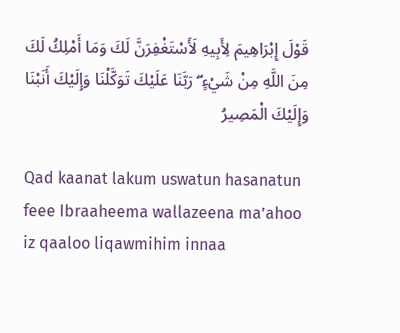قَوْلَ إِبْرَاهِيمَ لِأَبِيهِ لَأَسْتَغْفِرَنَّ لَكَ وَمَا أَمْلِكُ لَكَ مِنَ اللَّهِ مِنْ شَيْءٍ ۖ رَبَّنَا عَلَيْكَ تَوَكَّلْنَا وَإِلَيْكَ أَنَبْنَا وَإِلَيْكَ الْمَصِيرُ

Qad kaanat lakum uswatun hasanatun feee Ibraaheema wallazeena ma’ahoo iz qaaloo liqawmihim innaa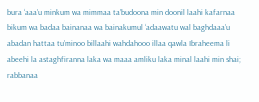bura ‘aaa’u minkum wa mimmaa ta’budoona min doonil laahi kafarnaa bikum wa badaa bainanaa wa bainakumul ‘adaawatu wal baghdaaa’u abadan hattaa tu’minoo billaahi wahdahooo illaa qawla Ibraheema li abeehi la astaghfiranna laka wa maaa amliku laka minal laahi min shai; rabbanaa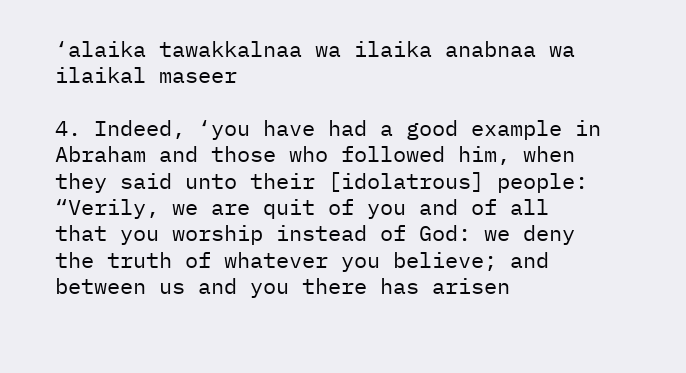‘alaika tawakkalnaa wa ilaika anabnaa wa ilaikal maseer

4. Indeed, ‘you have had a good example in Abraham and those who followed him, when they said unto their [idolatrous] people: “Verily, we are quit of you and of all that you worship instead of God: we deny the truth of whatever you believe; and between us and you there has arisen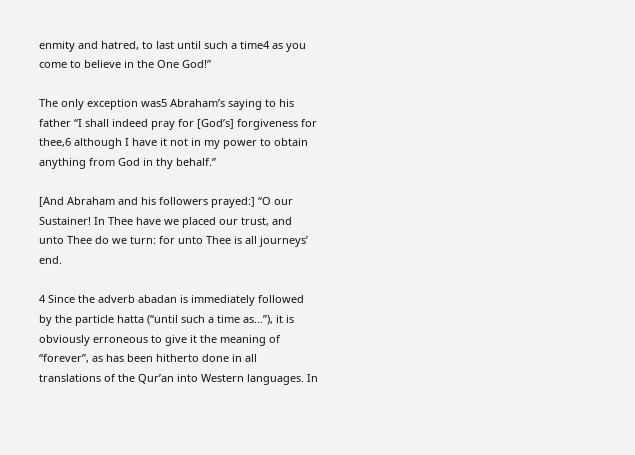enmity and hatred, to last until such a time4 as you come to believe in the One God!”

The only exception was5 Abraham’s saying to his father “I shall indeed pray for [God’s] forgiveness for thee,6 although I have it not in my power to obtain anything from God in thy behalf.”

[And Abraham and his followers prayed:] “O our Sustainer! In Thee have we placed our trust, and unto Thee do we turn: for unto Thee is all journeys’ end.

4 Since the adverb abadan is immediately followed by the particle hatta (“until such a time as…”), it is obviously erroneous to give it the meaning of “forever”, as has been hitherto done in all translations of the Qur’an into Western languages. In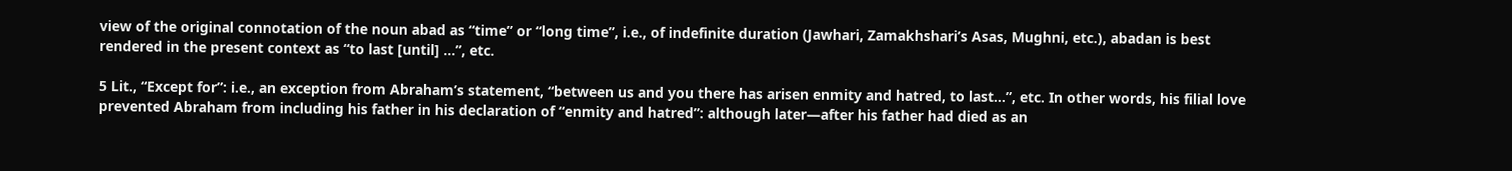view of the original connotation of the noun abad as “time” or “long time”, i.e., of indefinite duration (Jawhari, Zamakhshari’s Asas, Mughni, etc.), abadan is best rendered in the present context as “to last [until] …”, etc.

5 Lit., “Except for”: i.e., an exception from Abraham’s statement, “between us and you there has arisen enmity and hatred, to last…”, etc. In other words, his filial love prevented Abraham from including his father in his declaration of “enmity and hatred”: although later—after his father had died as an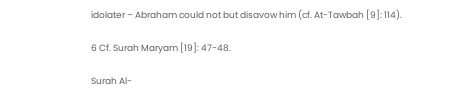idolater – Abraham could not but disavow him (cf. At-Tawbah [9]: 114).

6 Cf. Surah Maryam [19]: 47-48.

Surah Al-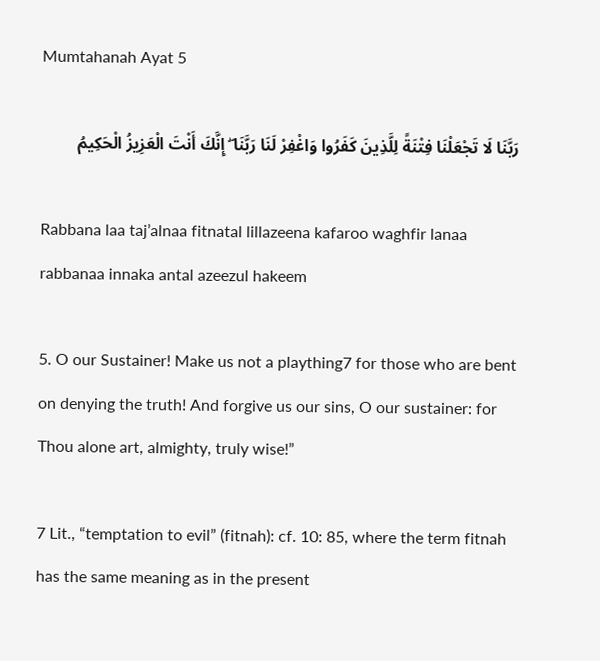Mumtahanah Ayat 5

رَبَّنَا لَا تَجْعَلْنَا فِتْنَةً لِلَّذِينَ كَفَرُوا وَاغْفِرْ لَنَا رَبَّنَا ۖ إِنَّكَ أَنْتَ الْعَزِيزُ الْحَكِيمُ

Rabbana laa taj’alnaa fitnatal lillazeena kafaroo waghfir lanaa rabbanaa innaka antal azeezul hakeem

5. O our Sustainer! Make us not a plaything7 for those who are bent on denying the truth! And forgive us our sins, O our sustainer: for Thou alone art, almighty, truly wise!”

7 Lit., “temptation to evil” (fitnah): cf. 10: 85, where the term fitnah has the same meaning as in the present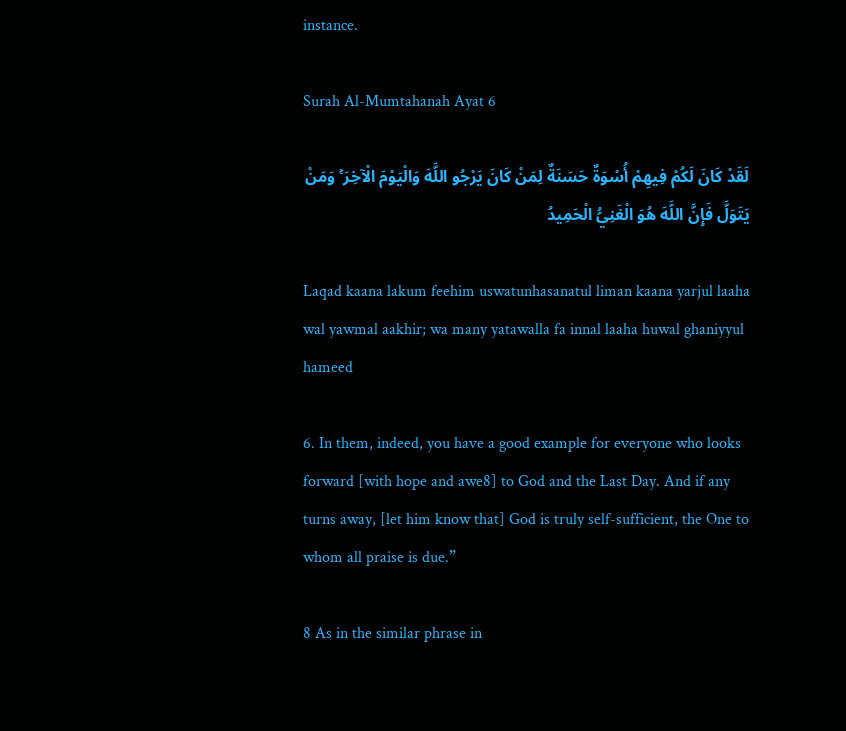instance.

Surah Al-Mumtahanah Ayat 6

لَقَدْ كَانَ لَكُمْ فِيهِمْ أُسْوَةٌ حَسَنَةٌ لِمَنْ كَانَ يَرْجُو اللَّهَ وَالْيَوْمَ الْآخِرَ ۚ وَمَنْ يَتَوَلَّ فَإِنَّ اللَّهَ هُوَ الْغَنِيُّ الْحَمِيدُ

Laqad kaana lakum feehim uswatunhasanatul liman kaana yarjul laaha wal yawmal aakhir; wa many yatawalla fa innal laaha huwal ghaniyyul hameed

6. In them, indeed, you have a good example for everyone who looks forward [with hope and awe8] to God and the Last Day. And if any turns away, [let him know that] God is truly self-sufficient, the One to whom all praise is due.”

8 As in the similar phrase in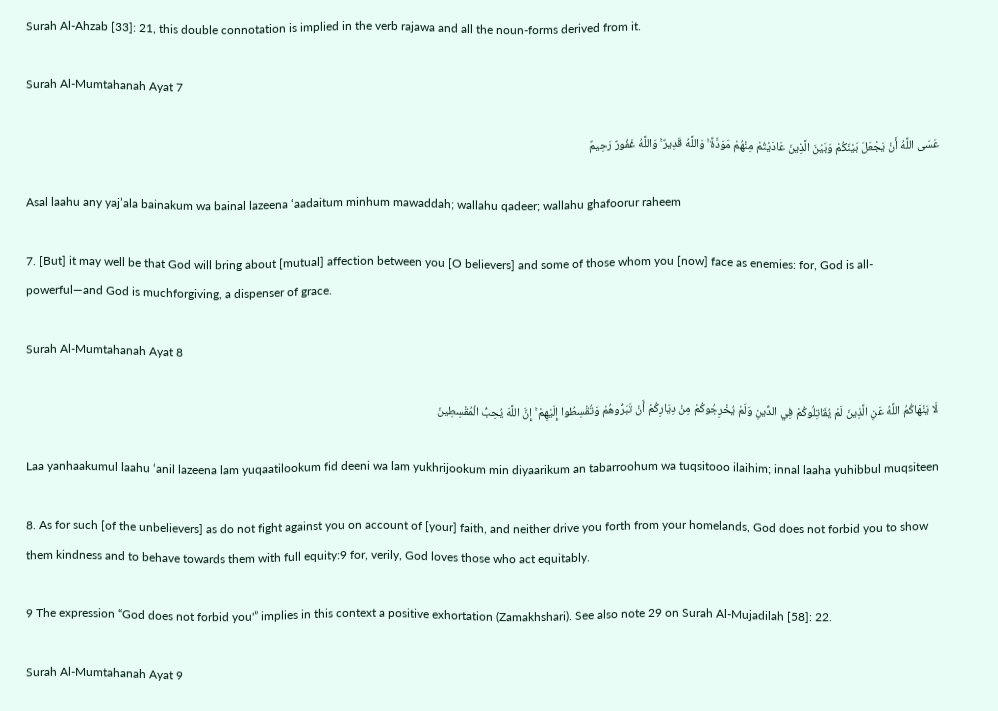Surah Al-Ahzab [33]: 21, this double connotation is implied in the verb rajawa and all the noun-forms derived from it.

Surah Al-Mumtahanah Ayat 7

عَسَى اللَّهُ أَنْ يَجْعَلَ بَيْنَكُمْ وَبَيْنَ الَّذِينَ عَادَيْتُمْ مِنْهُمْ مَوَدَّةً ۚ وَاللَّهُ قَدِيرٌ ۚ وَاللَّهُ غَفُورٌ رَحِيمٌ

Asal laahu any yaj’ala bainakum wa bainal lazeena ‘aadaitum minhum mawaddah; wallahu qadeer; wallahu ghafoorur raheem

7. [But] it may well be that God will bring about [mutual] affection between you [O believers] and some of those whom you [now] face as enemies: for, God is all-powerful—and God is muchforgiving, a dispenser of grace.

Surah Al-Mumtahanah Ayat 8

لَا يَنْهَاكُمُ اللَّهُ عَنِ الَّذِينَ لَمْ يُقَاتِلُوكُمْ فِي الدِّينِ وَلَمْ يُخْرِجُوكُمْ مِنْ دِيَارِكُمْ أَنْ تَبَرُّوهُمْ وَتُقْسِطُوا إِلَيْهِمْ ۚ إِنَّ اللَّهَ يُحِبُّ الْمُقْسِطِينَ

Laa yanhaakumul laahu ‘anil lazeena lam yuqaatilookum fid deeni wa lam yukhrijookum min diyaarikum an tabarroohum wa tuqsitooo ilaihim; innal laaha yuhibbul muqsiteen

8. As for such [of the unbelievers] as do not fight against you on account of [your] faith, and neither drive you forth from your homelands, God does not forbid you to show them kindness and to behave towards them with full equity:9 for, verily, God loves those who act equitably.

9 The expression “God does not forbid you'” implies in this context a positive exhortation (Zamakhshari). See also note 29 on Surah Al-Mujadilah [58]: 22.

Surah Al-Mumtahanah Ayat 9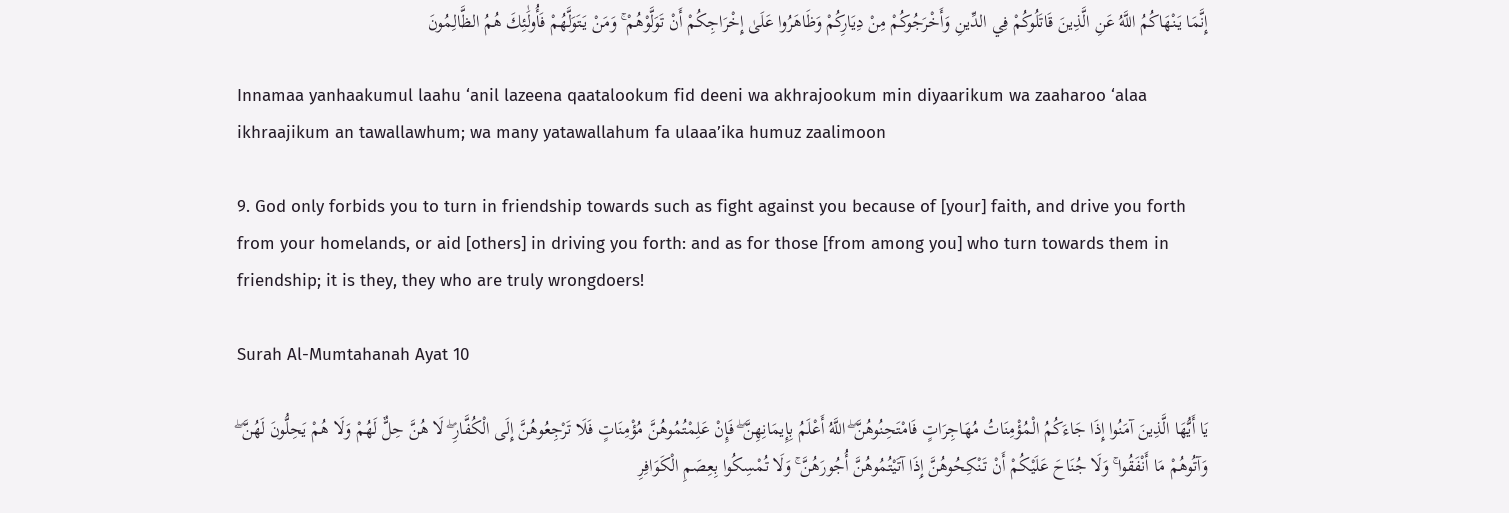إِنَّمَا يَنْهَاكُمُ اللَّهُ عَنِ الَّذِينَ قَاتَلُوكُمْ فِي الدِّينِ وَأَخْرَجُوكُمْ مِنْ دِيَارِكُمْ وَظَاهَرُوا عَلَىٰ إِخْرَاجِكُمْ أَنْ تَوَلَّوْهُمْ ۚ وَمَنْ يَتَوَلَّهُمْ فَأُولَٰئِكَ هُمُ الظَّالِمُونَ

Innamaa yanhaakumul laahu ‘anil lazeena qaatalookum fid deeni wa akhrajookum min diyaarikum wa zaaharoo ‘alaa ikhraajikum an tawallawhum; wa many yatawallahum fa ulaaa’ika humuz zaalimoon

9. God only forbids you to turn in friendship towards such as fight against you because of [your] faith, and drive you forth from your homelands, or aid [others] in driving you forth: and as for those [from among you] who turn towards them in friendship; it is they, they who are truly wrongdoers!

Surah Al-Mumtahanah Ayat 10

يَا أَيُّهَا الَّذِينَ آمَنُوا إِذَا جَاءَكُمُ الْمُؤْمِنَاتُ مُهَاجِرَاتٍ فَامْتَحِنُوهُنَّ ۖ اللَّهُ أَعْلَمُ بِإِيمَانِهِنَّ ۖ فَإِنْ عَلِمْتُمُوهُنَّ مُؤْمِنَاتٍ فَلَا تَرْجِعُوهُنَّ إِلَى الْكُفَّارِ ۖ لَا هُنَّ حِلٌّ لَهُمْ وَلَا هُمْ يَحِلُّونَ لَهُنَّ ۖ وَآتُوهُمْ مَا أَنْفَقُوا ۚ وَلَا جُنَاحَ عَلَيْكُمْ أَنْ تَنْكِحُوهُنَّ إِذَا آتَيْتُمُوهُنَّ أُجُورَهُنَّ ۚ وَلَا تُمْسِكُوا بِعِصَمِ الْكَوَافِرِ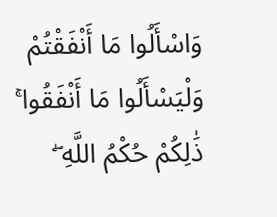وَاسْأَلُوا مَا أَنْفَقْتُمْ وَلْيَسْأَلُوا مَا أَنْفَقُوا ۚ ذَٰلِكُمْ حُكْمُ اللَّهِ ۖ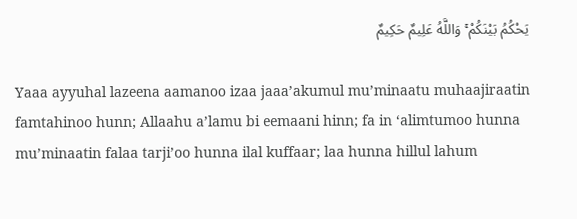يَحْكُمُ بَيْنَكُمْ ۚ وَاللَّهُ عَلِيمٌ حَكِيمٌ

Yaaa ayyuhal lazeena aamanoo izaa jaaa’akumul mu’minaatu muhaajiraatin famtahinoo hunn; Allaahu a’lamu bi eemaani hinn; fa in ‘alimtumoo hunna mu’minaatin falaa tarji’oo hunna ilal kuffaar; laa hunna hillul lahum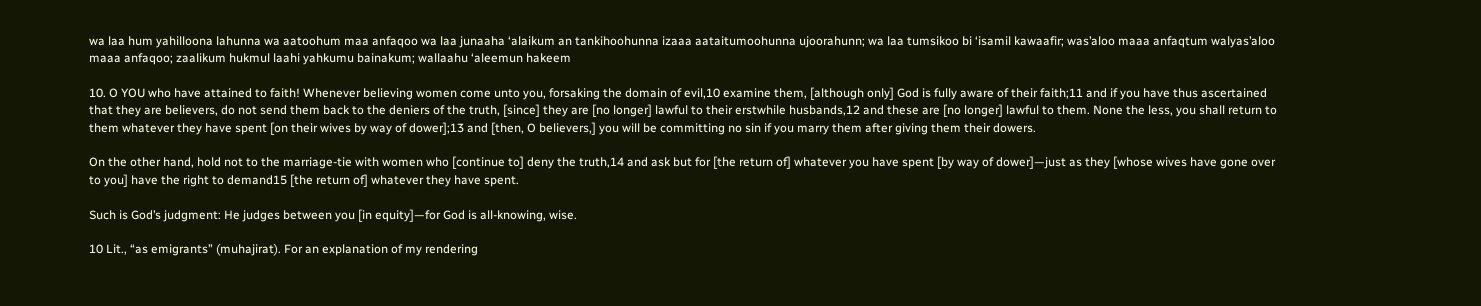wa laa hum yahilloona lahunna wa aatoohum maa anfaqoo wa laa junaaha ‘alaikum an tankihoohunna izaaa aataitumoohunna ujoorahunn; wa laa tumsikoo bi ‘isamil kawaafir; was’aloo maaa anfaqtum walyas’aloo maaa anfaqoo; zaalikum hukmul laahi yahkumu bainakum; wallaahu ‘aleemun hakeem

10. O YOU who have attained to faith! Whenever believing women come unto you, forsaking the domain of evil,10 examine them, [although only] God is fully aware of their faith;11 and if you have thus ascertained that they are believers, do not send them back to the deniers of the truth, [since] they are [no longer] lawful to their erstwhile husbands,12 and these are [no longer] lawful to them. None the less, you shall return to them whatever they have spent [on their wives by way of dower];13 and [then, O believers,] you will be committing no sin if you marry them after giving them their dowers.

On the other hand, hold not to the marriage-tie with women who [continue to] deny the truth,14 and ask but for [the return of] whatever you have spent [by way of dower]—just as they [whose wives have gone over to you] have the right to demand15 [the return of] whatever they have spent.

Such is God’s judgment: He judges between you [in equity]—for God is all-knowing, wise.

10 Lit., “as emigrants” (muhajirat). For an explanation of my rendering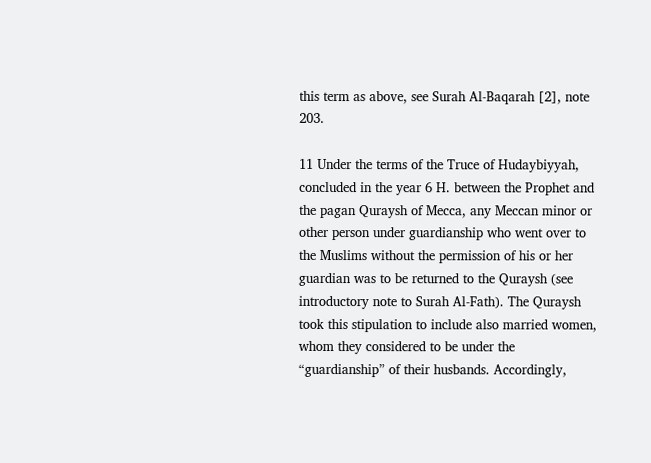this term as above, see Surah Al-Baqarah [2], note 203.

11 Under the terms of the Truce of Hudaybiyyah, concluded in the year 6 H. between the Prophet and the pagan Quraysh of Mecca, any Meccan minor or other person under guardianship who went over to the Muslims without the permission of his or her guardian was to be returned to the Quraysh (see introductory note to Surah Al-Fath). The Quraysh took this stipulation to include also married women, whom they considered to be under the “guardianship” of their husbands. Accordingly,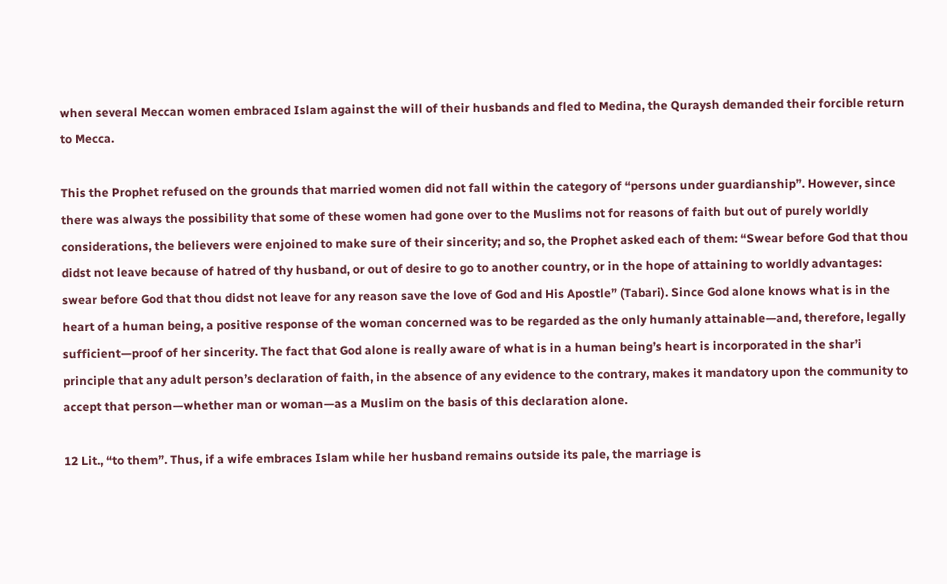when several Meccan women embraced Islam against the will of their husbands and fled to Medina, the Quraysh demanded their forcible return to Mecca.

This the Prophet refused on the grounds that married women did not fall within the category of “persons under guardianship”. However, since there was always the possibility that some of these women had gone over to the Muslims not for reasons of faith but out of purely worldly considerations, the believers were enjoined to make sure of their sincerity; and so, the Prophet asked each of them: “Swear before God that thou didst not leave because of hatred of thy husband, or out of desire to go to another country, or in the hope of attaining to worldly advantages: swear before God that thou didst not leave for any reason save the love of God and His Apostle” (Tabari). Since God alone knows what is in the heart of a human being, a positive response of the woman concerned was to be regarded as the only humanly attainable—and, therefore, legally sufficient—proof of her sincerity. The fact that God alone is really aware of what is in a human being’s heart is incorporated in the shar’i principle that any adult person’s declaration of faith, in the absence of any evidence to the contrary, makes it mandatory upon the community to accept that person—whether man or woman—as a Muslim on the basis of this declaration alone.

12 Lit., “to them”. Thus, if a wife embraces Islam while her husband remains outside its pale, the marriage is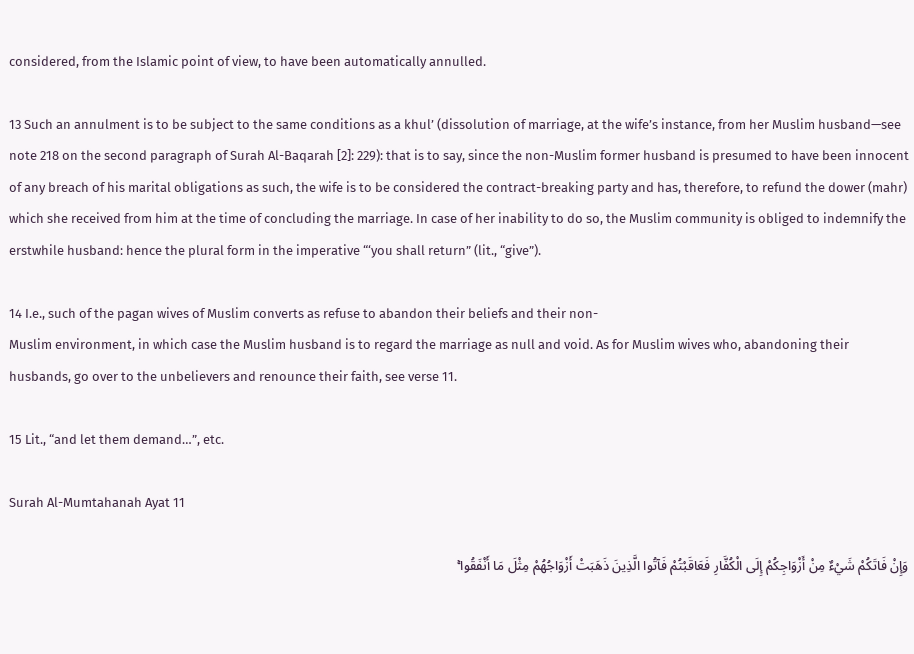considered, from the Islamic point of view, to have been automatically annulled.

13 Such an annulment is to be subject to the same conditions as a khul’ (dissolution of marriage, at the wife’s instance, from her Muslim husband—see note 218 on the second paragraph of Surah Al-Baqarah [2]: 229): that is to say, since the non-Muslim former husband is presumed to have been innocent of any breach of his marital obligations as such, the wife is to be considered the contract-breaking party and has, therefore, to refund the dower (mahr) which she received from him at the time of concluding the marriage. In case of her inability to do so, the Muslim community is obliged to indemnify the erstwhile husband: hence the plural form in the imperative “‘you shall return” (lit., “give”).

14 I.e., such of the pagan wives of Muslim converts as refuse to abandon their beliefs and their non-
Muslim environment, in which case the Muslim husband is to regard the marriage as null and void. As for Muslim wives who, abandoning their husbands, go over to the unbelievers and renounce their faith, see verse 11.

15 Lit., “and let them demand…”, etc.

Surah Al-Mumtahanah Ayat 11

وَإِنْ فَاتَكُمْ شَيْءٌ مِنْ أَزْوَاجِكُمْ إِلَى الْكُفَّارِ فَعَاقَبْتُمْ فَآتُوا الَّذِينَ ذَهَبَتْ أَزْوَاجُهُمْ مِثْلَ مَا أَنْفَقُوا ۚ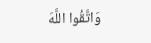وَاتَّقُوا اللَّهَ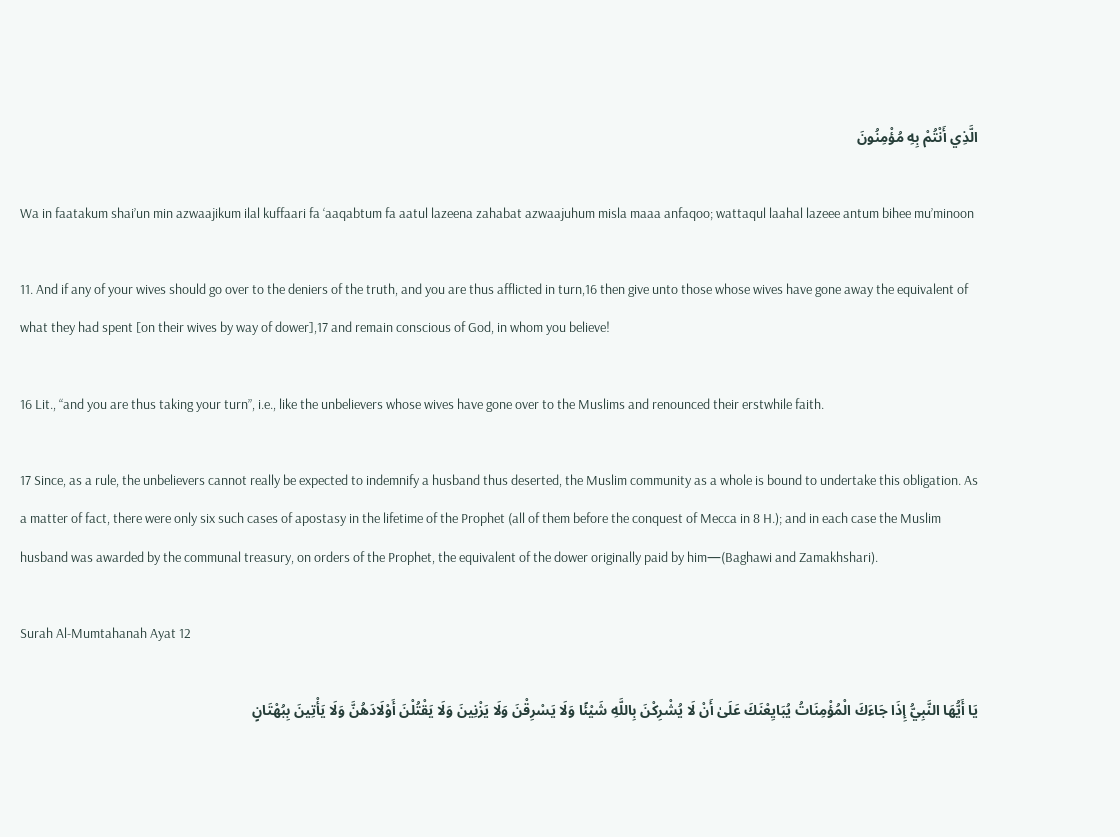الَّذِي أَنْتُمْ بِهِ مُؤْمِنُونَ

Wa in faatakum shai’un min azwaajikum ilal kuffaari fa ‘aaqabtum fa aatul lazeena zahabat azwaajuhum misla maaa anfaqoo; wattaqul laahal lazeee antum bihee mu’minoon

11. And if any of your wives should go over to the deniers of the truth, and you are thus afflicted in turn,16 then give unto those whose wives have gone away the equivalent of what they had spent [on their wives by way of dower],17 and remain conscious of God, in whom you believe!

16 Lit., “and you are thus taking your turn”, i.e., like the unbelievers whose wives have gone over to the Muslims and renounced their erstwhile faith.

17 Since, as a rule, the unbelievers cannot really be expected to indemnify a husband thus deserted, the Muslim community as a whole is bound to undertake this obligation. As a matter of fact, there were only six such cases of apostasy in the lifetime of the Prophet (all of them before the conquest of Mecca in 8 H.); and in each case the Muslim husband was awarded by the communal treasury, on orders of the Prophet, the equivalent of the dower originally paid by him—(Baghawi and Zamakhshari).

Surah Al-Mumtahanah Ayat 12

يَا أَيُّهَا النَّبِيُّ إِذَا جَاءَكَ الْمُؤْمِنَاتُ يُبَايِعْنَكَ عَلَىٰ أَنْ لَا يُشْرِكْنَ بِاللَّهِ شَيْئًا وَلَا يَسْرِقْنَ وَلَا يَزْنِينَ وَلَا يَقْتُلْنَ أَوْلَادَهُنَّ وَلَا يَأْتِينَ بِبُهْتَانٍ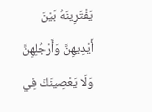يَفْتَرِينَهُ بَيْنَ أَيْدِيهِنَّ وَأَرْجُلِهِنَّ وَلَا يَعْصِينَكَ فِي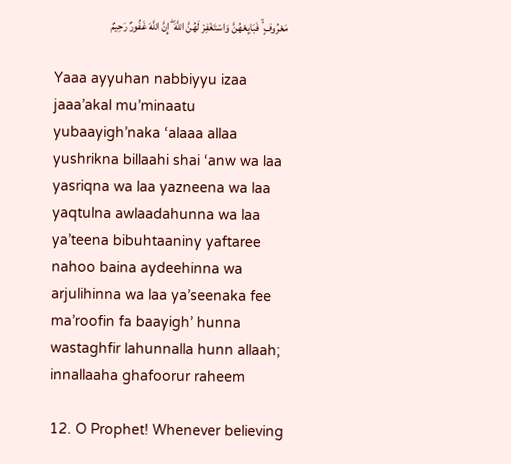مَعْرُوفٍ ۙ فَبَايِعْهُنَّ وَاسْتَغْفِرْ لَهُنَّ اللَّهَ ۖ إِنَّ اللَّهَ غَفُورٌ رَحِيمٌ

Yaaa ayyuhan nabbiyyu izaa jaaa’akal mu’minaatu yubaayigh’naka ‘alaaa allaa yushrikna billaahi shai ‘anw wa laa yasriqna wa laa yazneena wa laa yaqtulna awlaadahunna wa laa ya’teena bibuhtaaniny yaftaree nahoo baina aydeehinna wa arjulihinna wa laa ya’seenaka fee ma’roofin fa baayigh’ hunna wastaghfir lahunnalla hunn allaah; innallaaha ghafoorur raheem

12. O Prophet! Whenever believing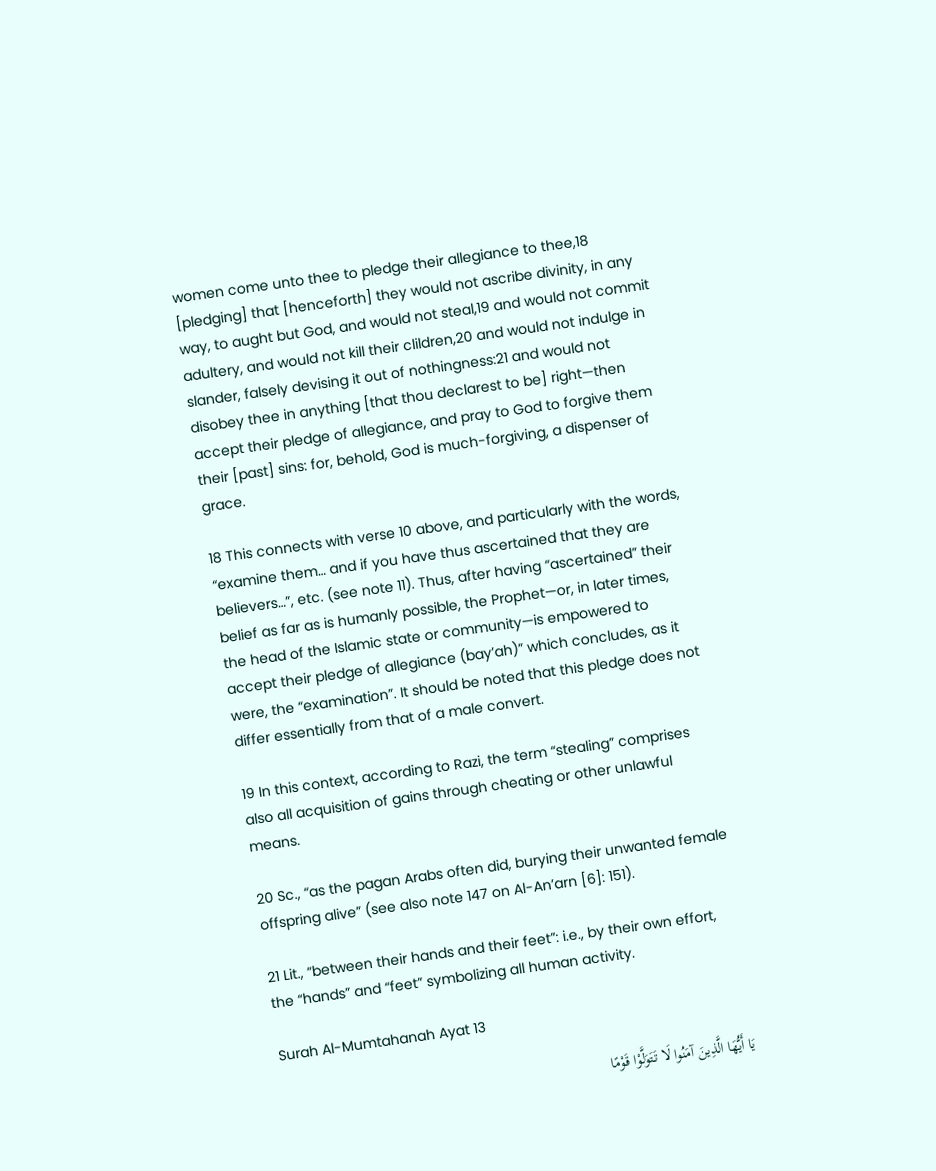women come unto thee to pledge their allegiance to thee,18 [pledging] that [henceforth] they would not ascribe divinity, in any way, to aught but God, and would not steal,19 and would not commit adultery, and would not kill their clildren,20 and would not indulge in slander, falsely devising it out of nothingness:21 and would not disobey thee in anything [that thou declarest to be] right—then accept their pledge of allegiance, and pray to God to forgive them their [past] sins: for, behold, God is much-forgiving, a dispenser of grace.

18 This connects with verse 10 above, and particularly with the words, “examine them… and if you have thus ascertained that they are believers…”, etc. (see note 11). Thus, after having “ascertained” their belief as far as is humanly possible, the Prophet—or, in later times, the head of the Islamic state or community—is empowered to accept their pledge of allegiance (bay’ah)” which concludes, as it were, the “examination”. It should be noted that this pledge does not differ essentially from that of a male convert.

19 In this context, according to Razi, the term “stealing” comprises also all acquisition of gains through cheating or other unlawful means.

20 Sc., “as the pagan Arabs often did, burying their unwanted female offspring alive” (see also note 147 on Al-An’arn [6]: 151).

21 Lit., “between their hands and their feet”: i.e., by their own effort, the “hands” and “feet” symbolizing all human activity.

Surah Al-Mumtahanah Ayat 13

يَا أَيُّهَا الَّذِينَ آمَنُوا لَا تَتَوَلَّوْا قَوْمًا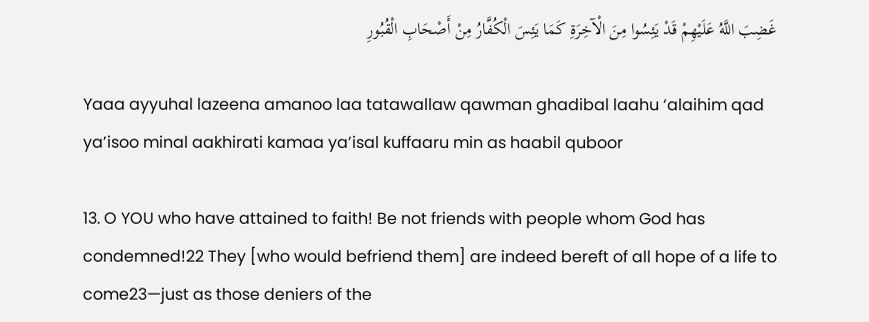غَضِبَ اللَّهُ عَلَيْهِمْ قَدْ يَئِسُوا مِنَ الْآخِرَةِ كَمَا يَئِسَ الْكُفَّارُ مِنْ أَصْحَابِ الْقُبُورِ

Yaaa ayyuhal lazeena amanoo laa tatawallaw qawman ghadibal laahu ‘alaihim qad ya’isoo minal aakhirati kamaa ya’isal kuffaaru min as haabil quboor

13. O YOU who have attained to faith! Be not friends with people whom God has condemned!22 They [who would befriend them] are indeed bereft of all hope of a life to come23—just as those deniers of the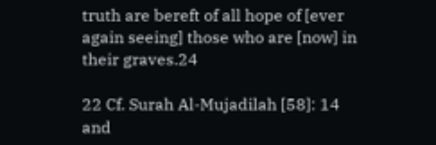truth are bereft of all hope of [ever again seeing] those who are [now] in their graves.24

22 Cf. Surah Al-Mujadilah [58]: 14 and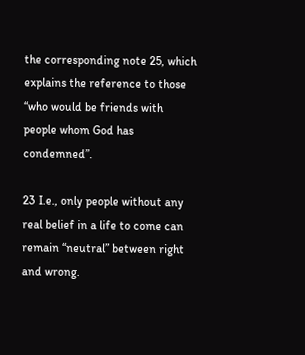the corresponding note 25, which explains the reference to those “who would be friends with people whom God has condemned”.

23 I.e., only people without any real belief in a life to come can remain “neutral” between right and wrong.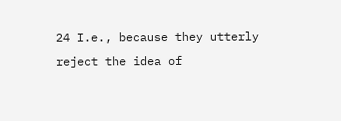24 I.e., because they utterly reject the idea of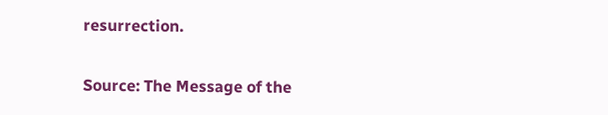resurrection.

Source: The Message of the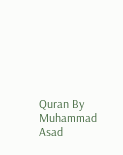Quran By Muhammad Asad